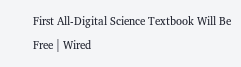First All-Digital Science Textbook Will Be Free | Wired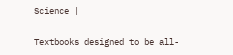Science |

Textbooks designed to be all-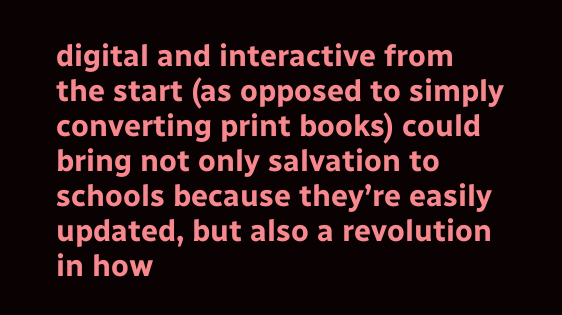digital and interactive from the start (as opposed to simply converting print books) could bring not only salvation to schools because they’re easily updated, but also a revolution in how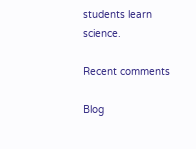students learn science.

Recent comments

Blog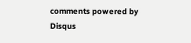comments powered by Disqus